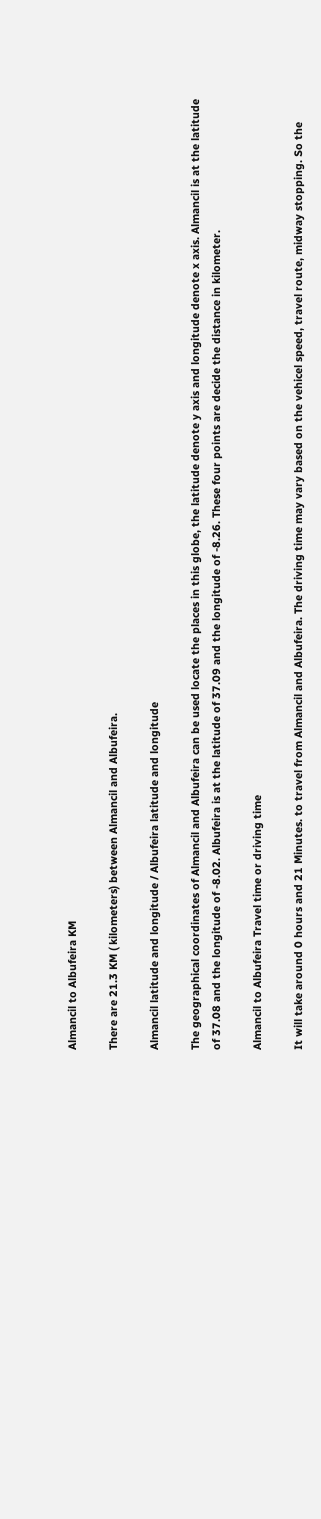Almancil to Albufeira KM

There are 21.3 KM ( kilometers) between Almancil and Albufeira.

Almancil latitude and longitude / Albufeira latitude and longitude

The geographical coordinates of Almancil and Albufeira can be used locate the places in this globe, the latitude denote y axis and longitude denote x axis. Almancil is at the latitude of 37.08 and the longitude of -8.02. Albufeira is at the latitude of 37.09 and the longitude of -8.26. These four points are decide the distance in kilometer.

Almancil to Albufeira Travel time or driving time

It will take around 0 hours and 21 Minutes. to travel from Almancil and Albufeira. The driving time may vary based on the vehicel speed, travel route, midway stopping. So the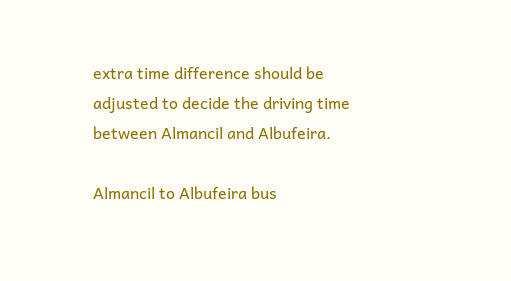extra time difference should be adjusted to decide the driving time between Almancil and Albufeira.

Almancil to Albufeira bus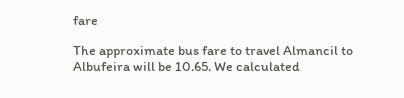fare

The approximate bus fare to travel Almancil to Albufeira will be 10.65. We calculated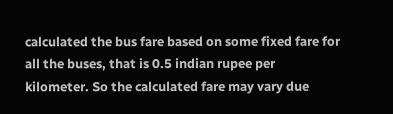calculated the bus fare based on some fixed fare for all the buses, that is 0.5 indian rupee per kilometer. So the calculated fare may vary due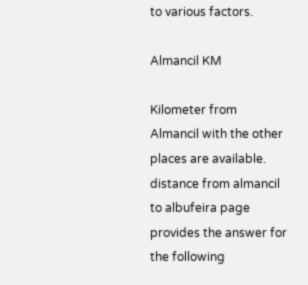to various factors.

Almancil KM

Kilometer from Almancil with the other places are available. distance from almancil to albufeira page provides the answer for the following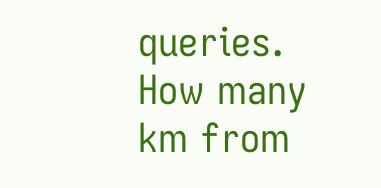queries. How many km from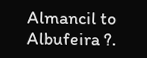Almancil to Albufeira ?.